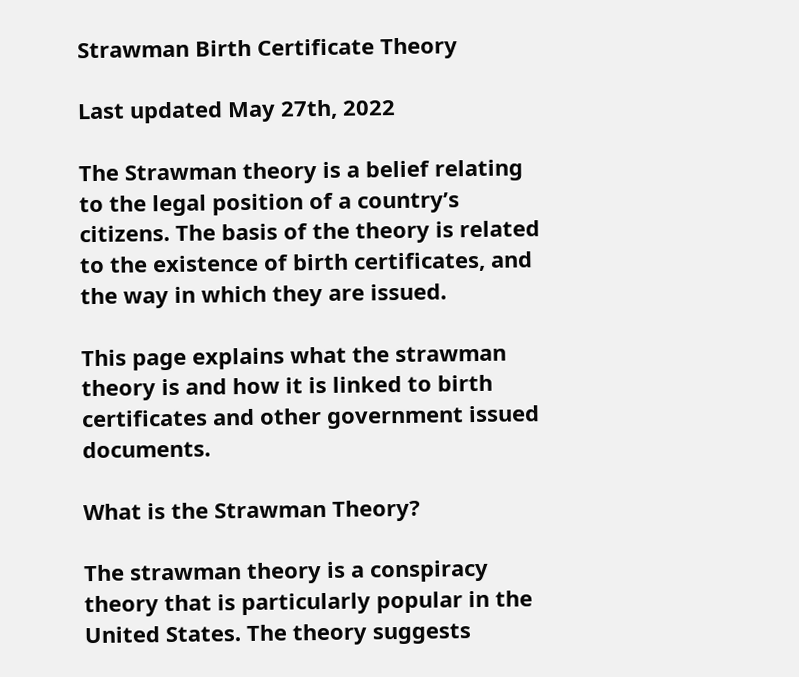Strawman Birth Certificate Theory

Last updated May 27th, 2022

The Strawman theory is a belief relating to the legal position of a country’s citizens. The basis of the theory is related to the existence of birth certificates, and the way in which they are issued.

This page explains what the strawman theory is and how it is linked to birth certificates and other government issued documents.

What is the Strawman Theory?

The strawman theory is a conspiracy theory that is particularly popular in the United States. The theory suggests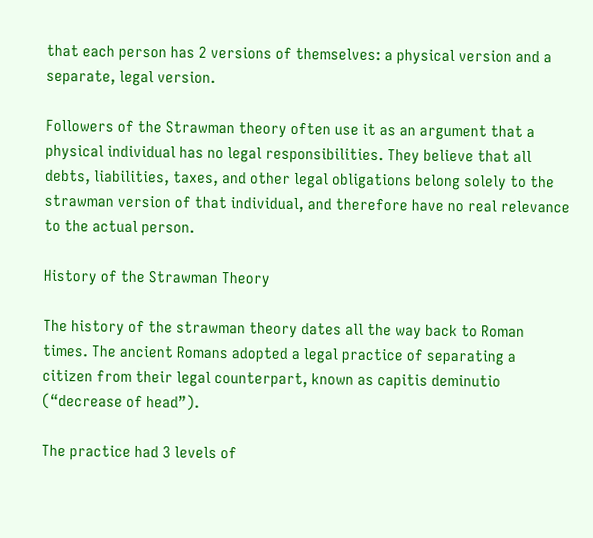that each person has 2 versions of themselves: a physical version and a separate, legal version.

Followers of the Strawman theory often use it as an argument that a physical individual has no legal responsibilities. They believe that all debts, liabilities, taxes, and other legal obligations belong solely to the strawman version of that individual, and therefore have no real relevance to the actual person.

History of the Strawman Theory

The history of the strawman theory dates all the way back to Roman times. The ancient Romans adopted a legal practice of separating a citizen from their legal counterpart, known as capitis deminutio (“decrease of head”).

The practice had 3 levels of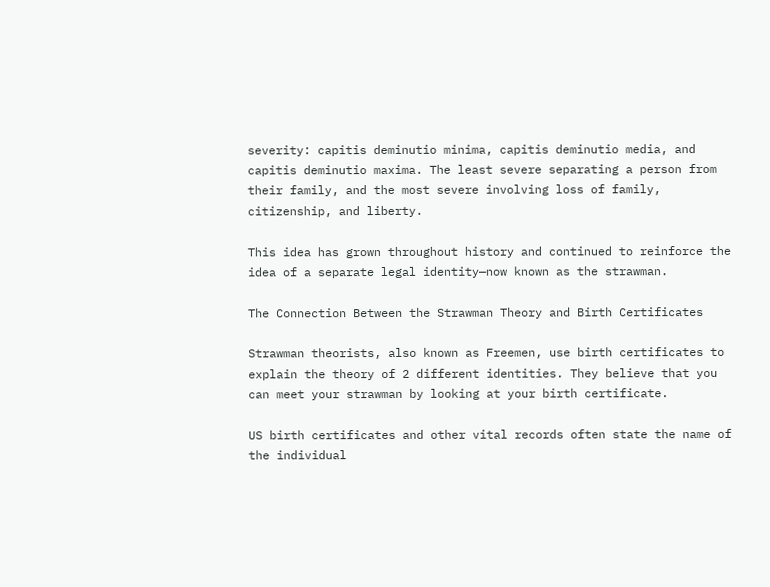severity: capitis deminutio minima, capitis deminutio media, and capitis deminutio maxima. The least severe separating a person from their family, and the most severe involving loss of family, citizenship, and liberty.

This idea has grown throughout history and continued to reinforce the idea of a separate legal identity—now known as the strawman.

The Connection Between the Strawman Theory and Birth Certificates

Strawman theorists, also known as Freemen, use birth certificates to explain the theory of 2 different identities. They believe that you can meet your strawman by looking at your birth certificate.

US birth certificates and other vital records often state the name of the individual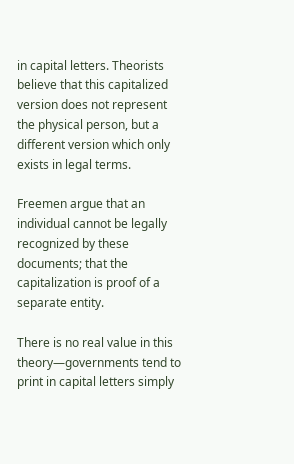in capital letters. Theorists believe that this capitalized version does not represent the physical person, but a different version which only exists in legal terms.

Freemen argue that an individual cannot be legally recognized by these documents; that the capitalization is proof of a separate entity.

There is no real value in this theory—governments tend to print in capital letters simply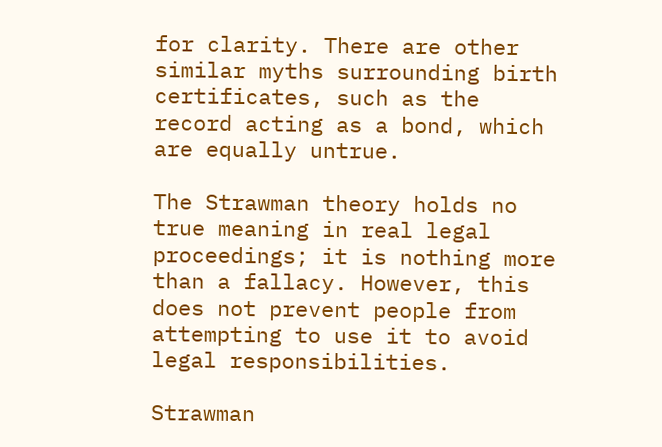for clarity. There are other similar myths surrounding birth certificates, such as the record acting as a bond, which are equally untrue.

The Strawman theory holds no true meaning in real legal proceedings; it is nothing more than a fallacy. However, this does not prevent people from attempting to use it to avoid legal responsibilities.

Strawman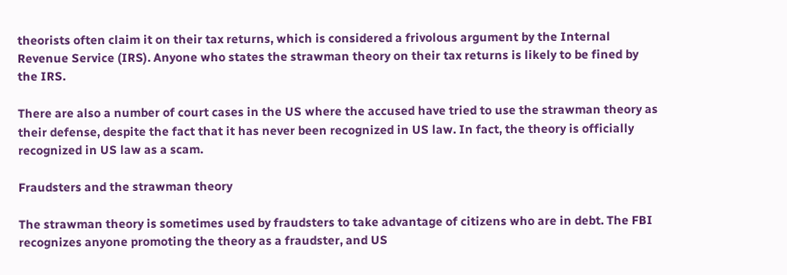theorists often claim it on their tax returns, which is considered a frivolous argument by the Internal Revenue Service (IRS). Anyone who states the strawman theory on their tax returns is likely to be fined by the IRS.

There are also a number of court cases in the US where the accused have tried to use the strawman theory as their defense, despite the fact that it has never been recognized in US law. In fact, the theory is officially recognized in US law as a scam.

Fraudsters and the strawman theory

The strawman theory is sometimes used by fraudsters to take advantage of citizens who are in debt. The FBI recognizes anyone promoting the theory as a fraudster, and US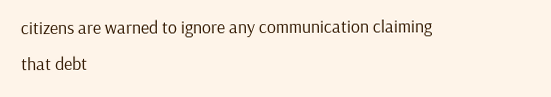citizens are warned to ignore any communication claiming that debt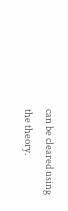can be cleared using the theory.